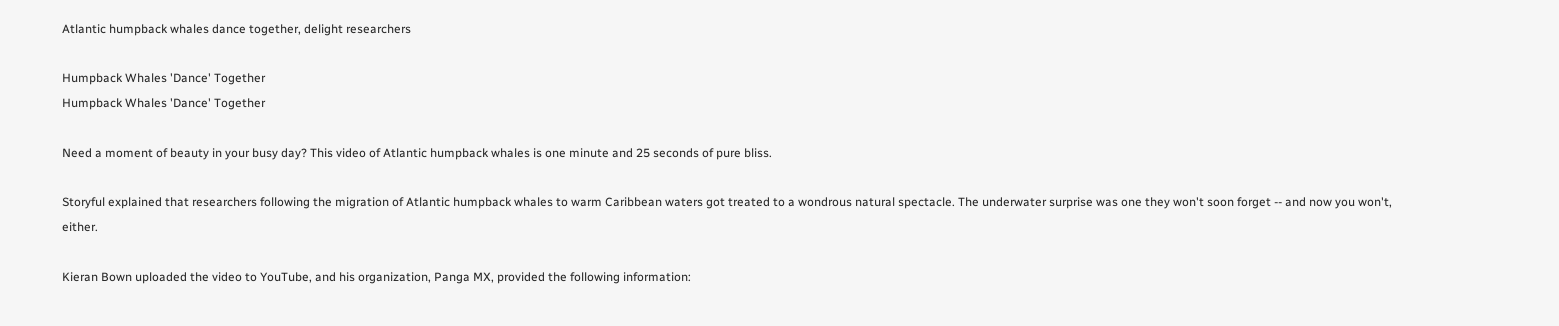Atlantic humpback whales dance together, delight researchers

Humpback Whales 'Dance' Together
Humpback Whales 'Dance' Together

Need a moment of beauty in your busy day? This video of Atlantic humpback whales is one minute and 25 seconds of pure bliss.

Storyful explained that researchers following the migration of Atlantic humpback whales to warm Caribbean waters got treated to a wondrous natural spectacle. The underwater surprise was one they won't soon forget -- and now you won't, either.

Kieran Bown uploaded the video to YouTube, and his organization, Panga MX, provided the following information: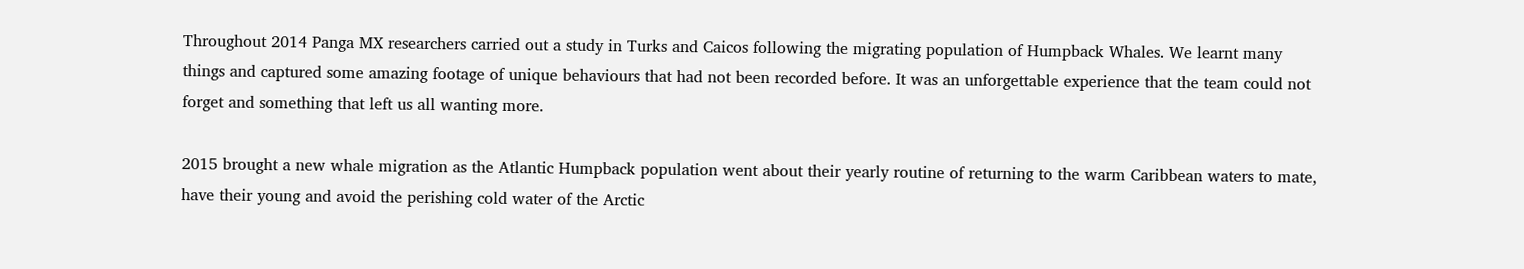Throughout 2014 Panga MX researchers carried out a study in Turks and Caicos following the migrating population of Humpback Whales. We learnt many things and captured some amazing footage of unique behaviours that had not been recorded before. It was an unforgettable experience that the team could not forget and something that left us all wanting more.

2015 brought a new whale migration as the Atlantic Humpback population went about their yearly routine of returning to the warm Caribbean waters to mate, have their young and avoid the perishing cold water of the Arctic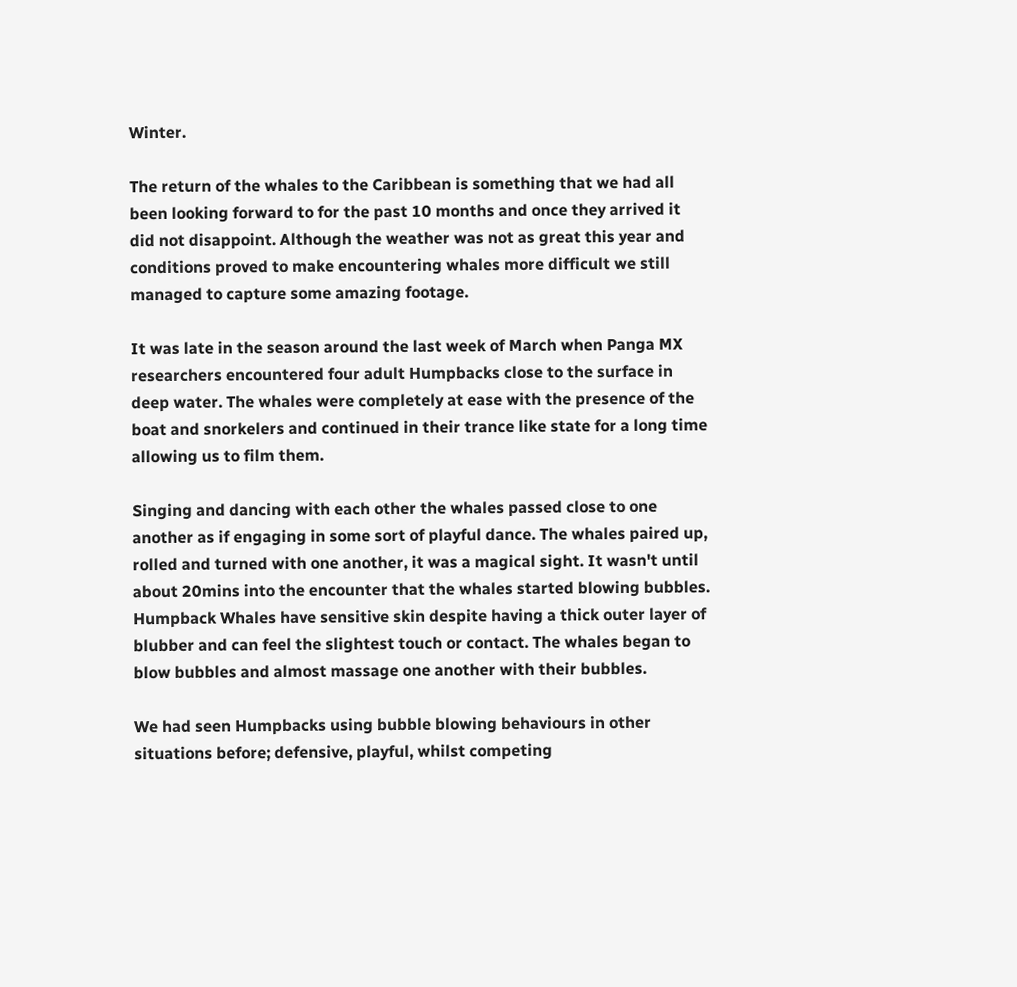Winter.

The return of the whales to the Caribbean is something that we had all been looking forward to for the past 10 months and once they arrived it did not disappoint. Although the weather was not as great this year and conditions proved to make encountering whales more difficult we still managed to capture some amazing footage.

It was late in the season around the last week of March when Panga MX researchers encountered four adult Humpbacks close to the surface in deep water. The whales were completely at ease with the presence of the boat and snorkelers and continued in their trance like state for a long time allowing us to film them.

Singing and dancing with each other the whales passed close to one another as if engaging in some sort of playful dance. The whales paired up, rolled and turned with one another, it was a magical sight. It wasn't until about 20mins into the encounter that the whales started blowing bubbles. Humpback Whales have sensitive skin despite having a thick outer layer of blubber and can feel the slightest touch or contact. The whales began to blow bubbles and almost massage one another with their bubbles.

We had seen Humpbacks using bubble blowing behaviours in other situations before; defensive, playful, whilst competing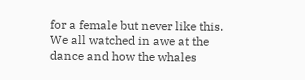for a female but never like this. We all watched in awe at the dance and how the whales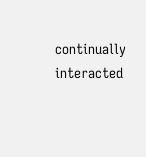continually interacted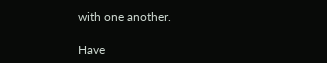with one another.

Have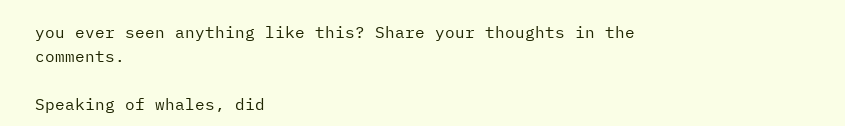you ever seen anything like this? Share your thoughts in the comments.

Speaking of whales, did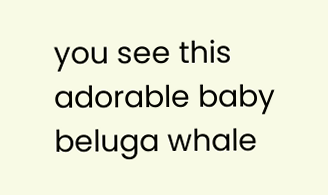you see this adorable baby beluga whale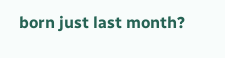born just last month?